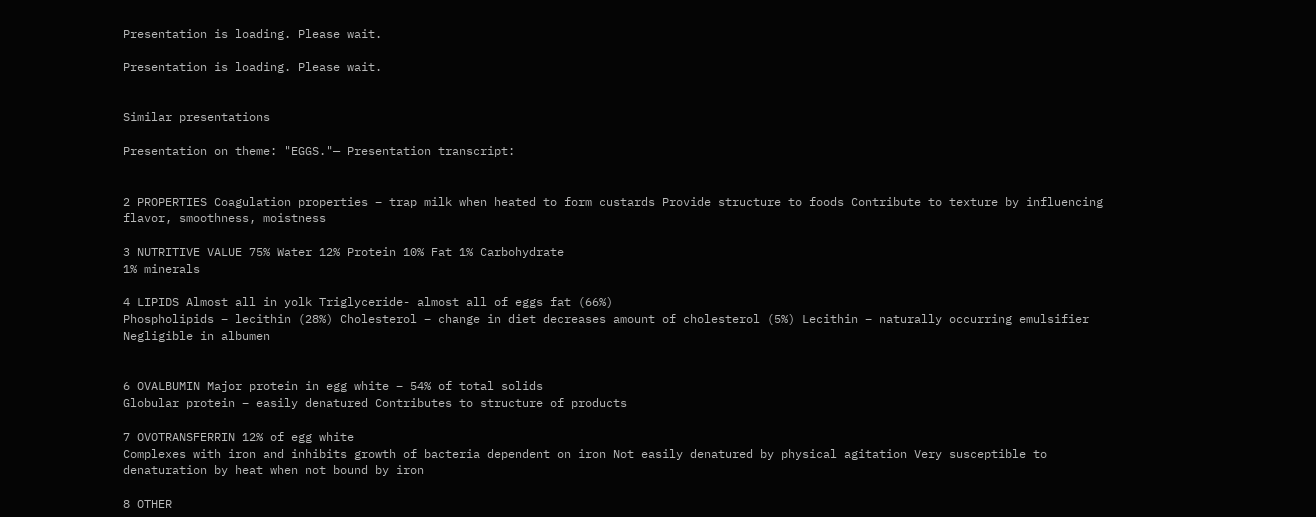Presentation is loading. Please wait.

Presentation is loading. Please wait.


Similar presentations

Presentation on theme: "EGGS."— Presentation transcript:


2 PROPERTIES Coagulation properties – trap milk when heated to form custards Provide structure to foods Contribute to texture by influencing flavor, smoothness, moistness

3 NUTRITIVE VALUE 75% Water 12% Protein 10% Fat 1% Carbohydrate
1% minerals

4 LIPIDS Almost all in yolk Triglyceride- almost all of eggs fat (66%)
Phospholipids – lecithin (28%) Cholesterol – change in diet decreases amount of cholesterol (5%) Lecithin – naturally occurring emulsifier Negligible in albumen


6 OVALBUMIN Major protein in egg white – 54% of total solids
Globular protein – easily denatured Contributes to structure of products

7 OVOTRANSFERRIN 12% of egg white
Complexes with iron and inhibits growth of bacteria dependent on iron Not easily denatured by physical agitation Very susceptible to denaturation by heat when not bound by iron

8 OTHER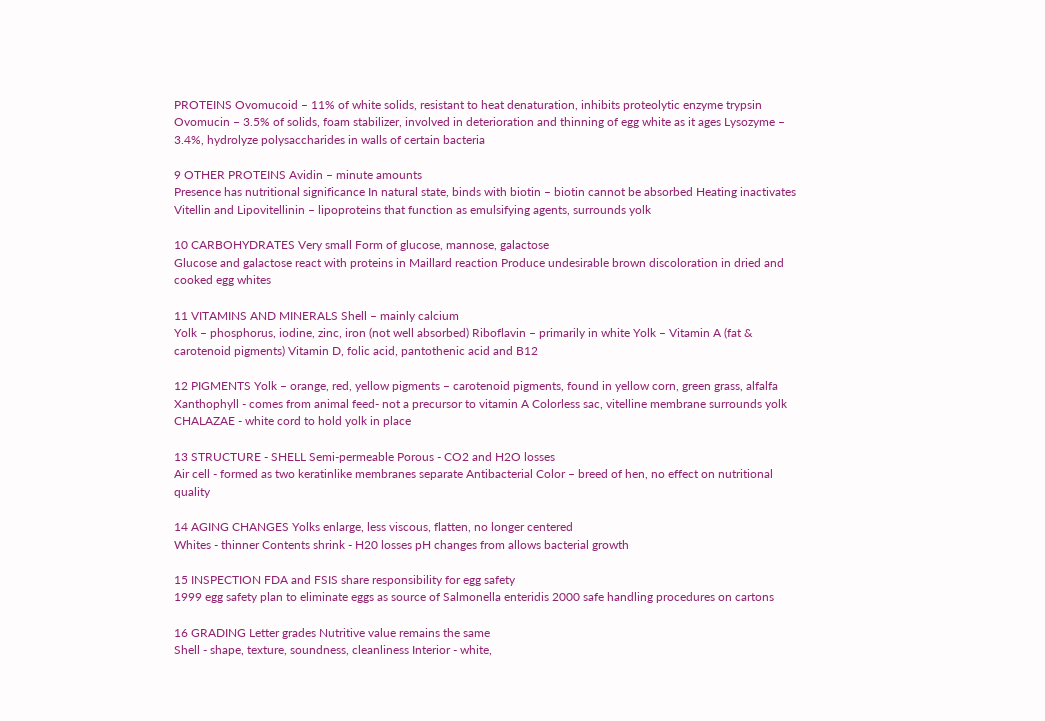PROTEINS Ovomucoid – 11% of white solids, resistant to heat denaturation, inhibits proteolytic enzyme trypsin Ovomucin – 3.5% of solids, foam stabilizer, involved in deterioration and thinning of egg white as it ages Lysozyme – 3.4%, hydrolyze polysaccharides in walls of certain bacteria

9 OTHER PROTEINS Avidin – minute amounts
Presence has nutritional significance In natural state, binds with biotin – biotin cannot be absorbed Heating inactivates Vitellin and Lipovitellinin – lipoproteins that function as emulsifying agents, surrounds yolk

10 CARBOHYDRATES Very small Form of glucose, mannose, galactose
Glucose and galactose react with proteins in Maillard reaction Produce undesirable brown discoloration in dried and cooked egg whites

11 VITAMINS AND MINERALS Shell – mainly calcium
Yolk – phosphorus, iodine, zinc, iron (not well absorbed) Riboflavin – primarily in white Yolk – Vitamin A (fat & carotenoid pigments) Vitamin D, folic acid, pantothenic acid and B12

12 PIGMENTS Yolk – orange, red, yellow pigments – carotenoid pigments, found in yellow corn, green grass, alfalfa Xanthophyll - comes from animal feed- not a precursor to vitamin A Colorless sac, vitelline membrane surrounds yolk CHALAZAE - white cord to hold yolk in place

13 STRUCTURE - SHELL Semi-permeable Porous - CO2 and H2O losses
Air cell - formed as two keratinlike membranes separate Antibacterial Color – breed of hen, no effect on nutritional quality

14 AGING CHANGES Yolks enlarge, less viscous, flatten, no longer centered
Whites - thinner Contents shrink - H20 losses pH changes from allows bacterial growth

15 INSPECTION FDA and FSIS share responsibility for egg safety
1999 egg safety plan to eliminate eggs as source of Salmonella enteridis 2000 safe handling procedures on cartons

16 GRADING Letter grades Nutritive value remains the same
Shell - shape, texture, soundness, cleanliness Interior - white,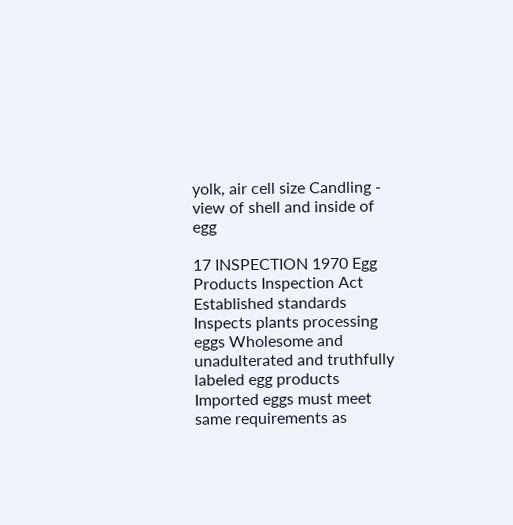yolk, air cell size Candling - view of shell and inside of egg

17 INSPECTION 1970 Egg Products Inspection Act Established standards
Inspects plants processing eggs Wholesome and unadulterated and truthfully labeled egg products Imported eggs must meet same requirements as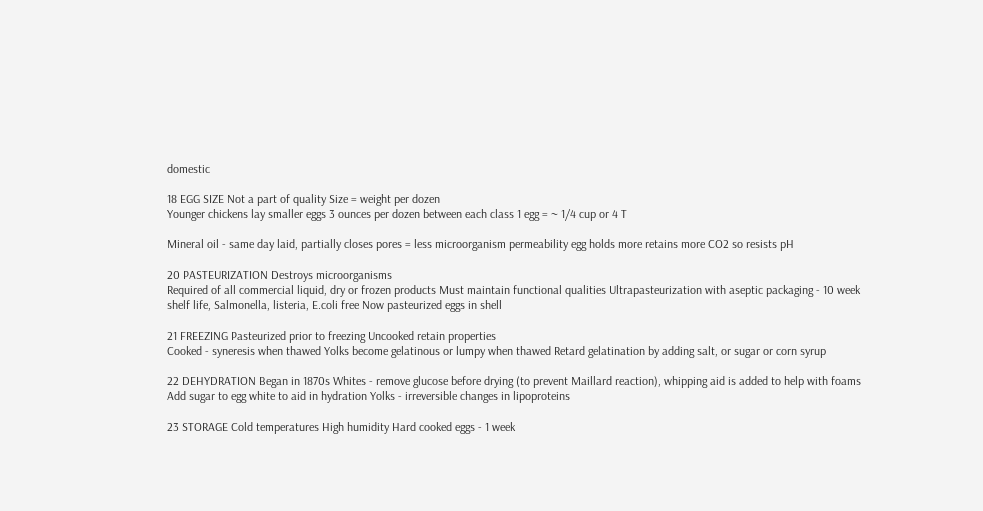domestic

18 EGG SIZE Not a part of quality Size = weight per dozen
Younger chickens lay smaller eggs 3 ounces per dozen between each class 1 egg = ~ 1/4 cup or 4 T

Mineral oil - same day laid, partially closes pores = less microorganism permeability egg holds more retains more CO2 so resists pH

20 PASTEURIZATION Destroys microorganisms
Required of all commercial liquid, dry or frozen products Must maintain functional qualities Ultrapasteurization with aseptic packaging - 10 week shelf life, Salmonella, listeria, E.coli free Now pasteurized eggs in shell

21 FREEZING Pasteurized prior to freezing Uncooked retain properties
Cooked - syneresis when thawed Yolks become gelatinous or lumpy when thawed Retard gelatination by adding salt, or sugar or corn syrup

22 DEHYDRATION Began in 1870s Whites - remove glucose before drying (to prevent Maillard reaction), whipping aid is added to help with foams Add sugar to egg white to aid in hydration Yolks - irreversible changes in lipoproteins

23 STORAGE Cold temperatures High humidity Hard cooked eggs - 1 week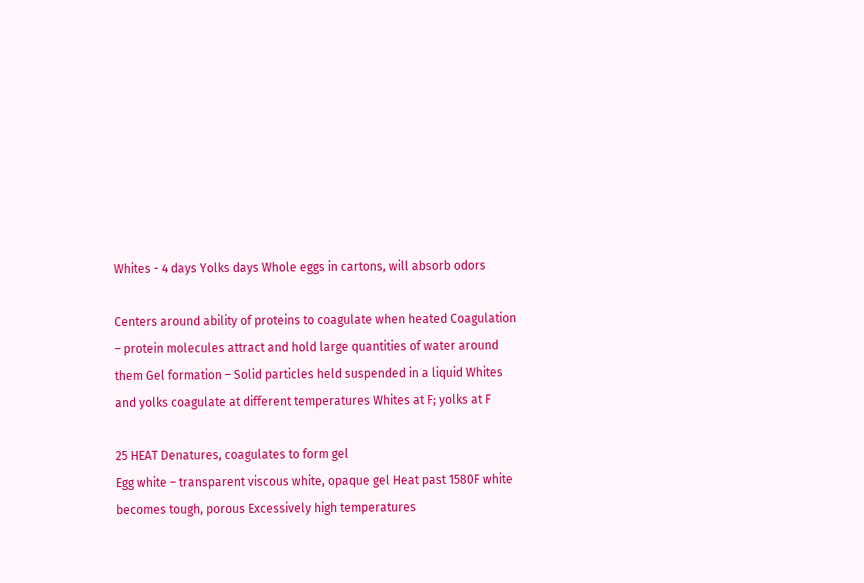Whites - 4 days Yolks days Whole eggs in cartons, will absorb odors

Centers around ability of proteins to coagulate when heated Coagulation – protein molecules attract and hold large quantities of water around them Gel formation – Solid particles held suspended in a liquid Whites and yolks coagulate at different temperatures Whites at F; yolks at F

25 HEAT Denatures, coagulates to form gel
Egg white – transparent viscous white, opaque gel Heat past 1580F white becomes tough, porous Excessively high temperatures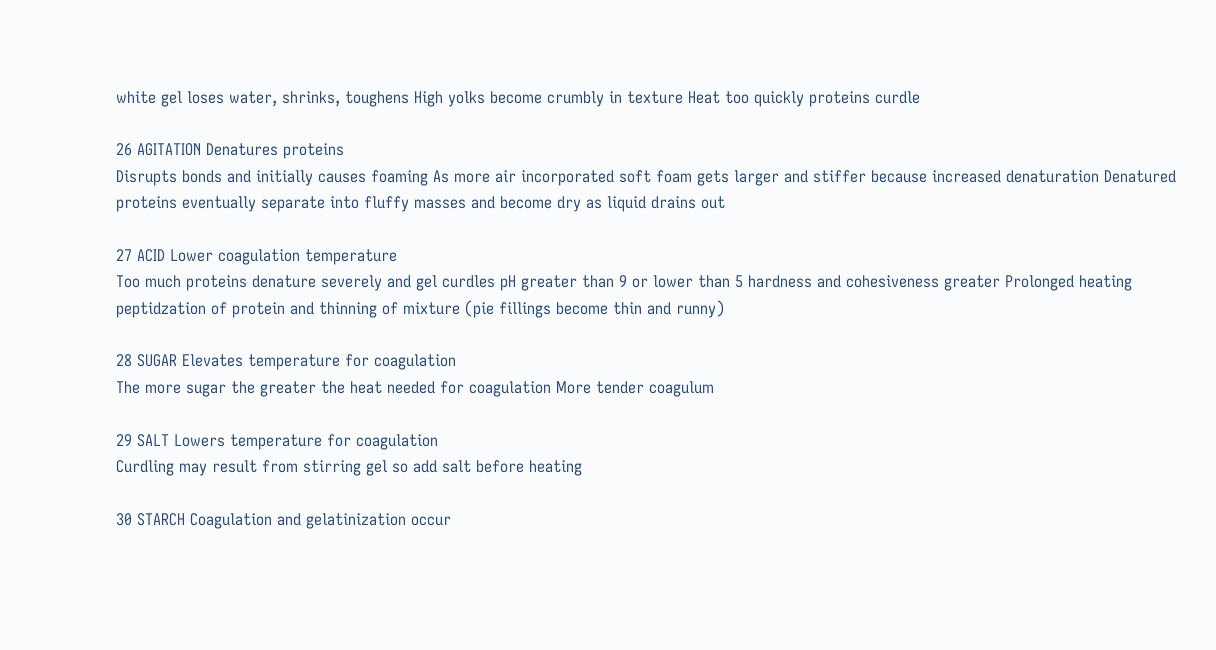white gel loses water, shrinks, toughens High yolks become crumbly in texture Heat too quickly proteins curdle

26 AGITATION Denatures proteins
Disrupts bonds and initially causes foaming As more air incorporated soft foam gets larger and stiffer because increased denaturation Denatured proteins eventually separate into fluffy masses and become dry as liquid drains out

27 ACID Lower coagulation temperature
Too much proteins denature severely and gel curdles pH greater than 9 or lower than 5 hardness and cohesiveness greater Prolonged heating peptidzation of protein and thinning of mixture (pie fillings become thin and runny)

28 SUGAR Elevates temperature for coagulation
The more sugar the greater the heat needed for coagulation More tender coagulum

29 SALT Lowers temperature for coagulation
Curdling may result from stirring gel so add salt before heating

30 STARCH Coagulation and gelatinization occur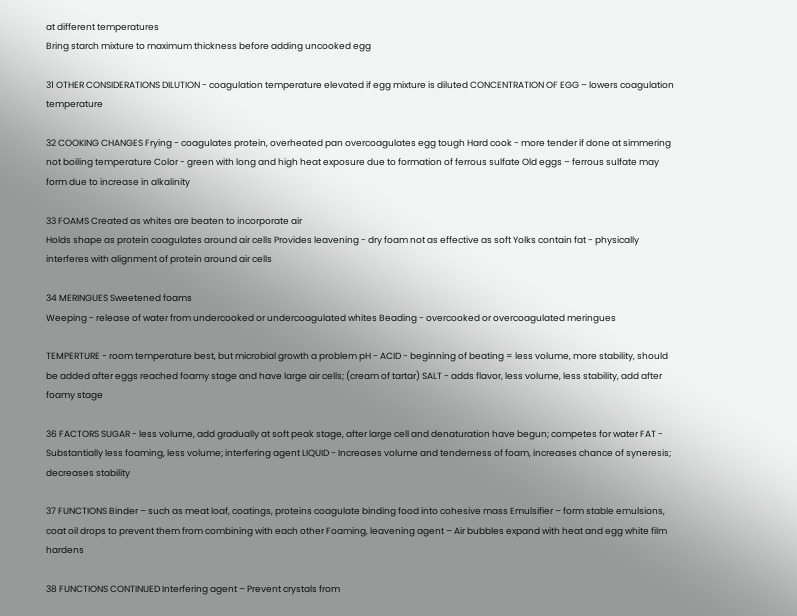at different temperatures
Bring starch mixture to maximum thickness before adding uncooked egg

31 OTHER CONSIDERATIONS DILUTION - coagulation temperature elevated if egg mixture is diluted CONCENTRATION OF EGG – lowers coagulation temperature

32 COOKING CHANGES Frying - coagulates protein, overheated pan overcoagulates egg tough Hard cook - more tender if done at simmering not boiling temperature Color - green with long and high heat exposure due to formation of ferrous sulfate Old eggs – ferrous sulfate may form due to increase in alkalinity

33 FOAMS Created as whites are beaten to incorporate air
Holds shape as protein coagulates around air cells Provides leavening - dry foam not as effective as soft Yolks contain fat - physically interferes with alignment of protein around air cells

34 MERINGUES Sweetened foams
Weeping - release of water from undercooked or undercoagulated whites Beading - overcooked or overcoagulated meringues

TEMPERTURE - room temperature best, but microbial growth a problem pH - ACID - beginning of beating = less volume, more stability, should be added after eggs reached foamy stage and have large air cells; (cream of tartar) SALT - adds flavor, less volume, less stability, add after foamy stage

36 FACTORS SUGAR - less volume, add gradually at soft peak stage, after large cell and denaturation have begun; competes for water FAT - Substantially less foaming, less volume; interfering agent LIQUID - Increases volume and tenderness of foam, increases chance of syneresis; decreases stability

37 FUNCTIONS Binder – such as meat loaf, coatings, proteins coagulate binding food into cohesive mass Emulsifier – form stable emulsions, coat oil drops to prevent them from combining with each other Foaming, leavening agent – Air bubbles expand with heat and egg white film hardens

38 FUNCTIONS CONTINUED Interfering agent – Prevent crystals from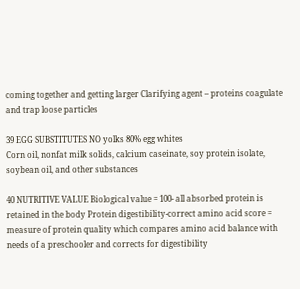coming together and getting larger Clarifying agent – proteins coagulate and trap loose particles

39 EGG SUBSTITUTES NO yolks 80% egg whites
Corn oil, nonfat milk solids, calcium caseinate, soy protein isolate, soybean oil, and other substances

40 NUTRITIVE VALUE Biological value = 100- all absorbed protein is retained in the body Protein digestibility-correct amino acid score = measure of protein quality which compares amino acid balance with needs of a preschooler and corrects for digestibility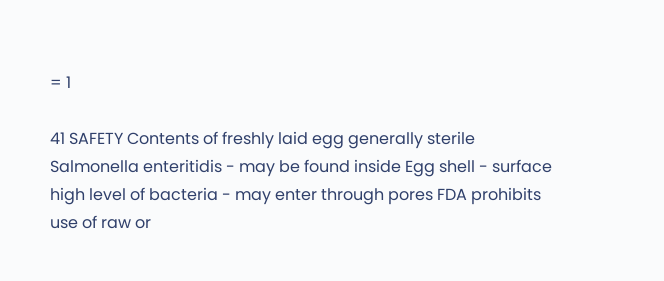= 1

41 SAFETY Contents of freshly laid egg generally sterile
Salmonella enteritidis - may be found inside Egg shell - surface high level of bacteria - may enter through pores FDA prohibits use of raw or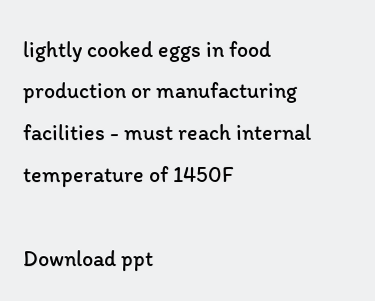lightly cooked eggs in food production or manufacturing facilities - must reach internal temperature of 1450F

Download ppt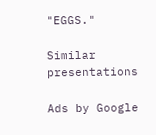"EGGS."

Similar presentations

Ads by Google